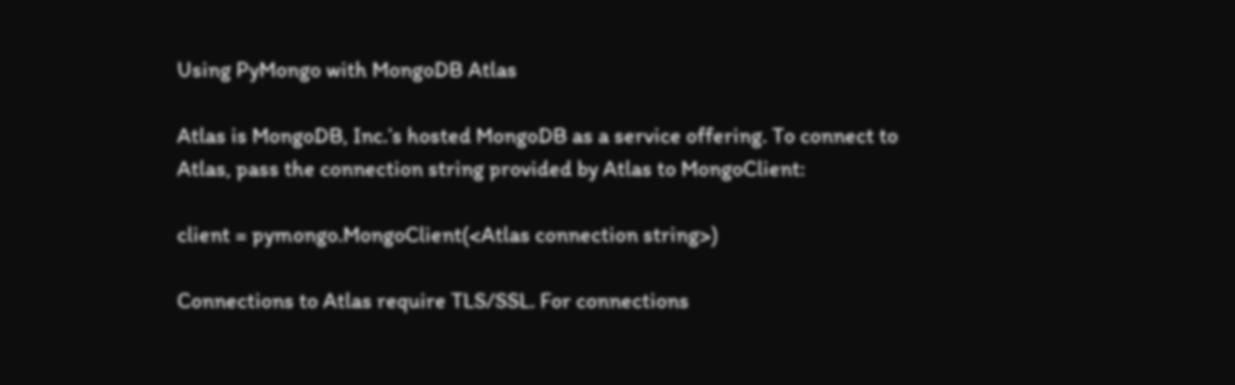Using PyMongo with MongoDB Atlas

Atlas is MongoDB, Inc.’s hosted MongoDB as a service offering. To connect to Atlas, pass the connection string provided by Atlas to MongoClient:

client = pymongo.MongoClient(<Atlas connection string>)

Connections to Atlas require TLS/SSL. For connections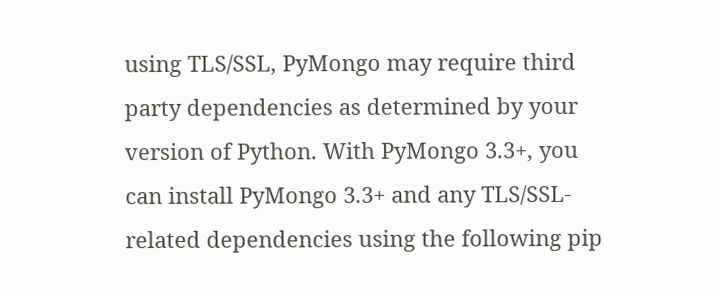using TLS/SSL, PyMongo may require third party dependencies as determined by your version of Python. With PyMongo 3.3+, you can install PyMongo 3.3+ and any TLS/SSL-related dependencies using the following pip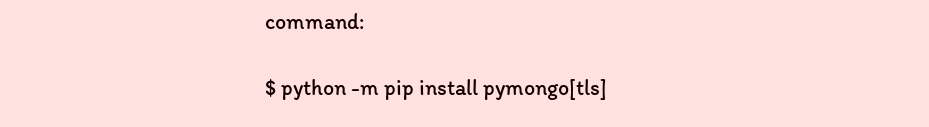command:

$ python -m pip install pymongo[tls]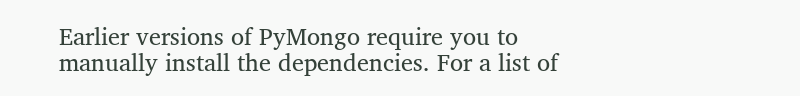Earlier versions of PyMongo require you to manually install the dependencies. For a list of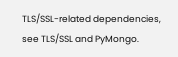TLS/SSL-related dependencies, see TLS/SSL and PyMongo.